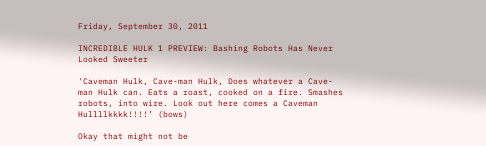Friday, September 30, 2011

INCREDIBLE HULK 1 PREVIEW: Bashing Robots Has Never Looked Sweeter

'Caveman Hulk, Cave-man Hulk, Does whatever a Cave-man Hulk can. Eats a roast, cooked on a fire. Smashes robots, into wire. Look out here comes a Caveman Hullllkkkk!!!!’ (bows)

Okay that might not be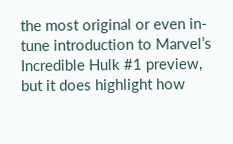the most original or even in-tune introduction to Marvel’s Incredible Hulk #1 preview, but it does highlight how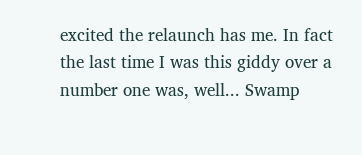excited the relaunch has me. In fact the last time I was this giddy over a number one was, well... Swamp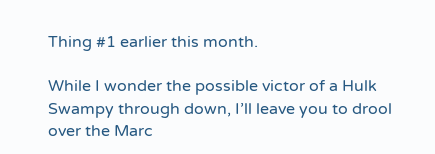Thing #1 earlier this month.

While I wonder the possible victor of a Hulk Swampy through down, I’ll leave you to drool over the Marc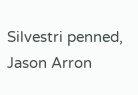Silvestri penned, Jason Arron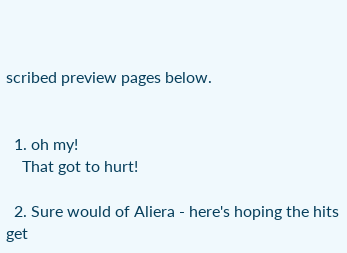scribed preview pages below.


  1. oh my!
    That got to hurt!

  2. Sure would of Aliera - here's hoping the hits get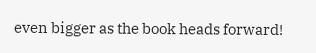even bigger as the book heads forward!